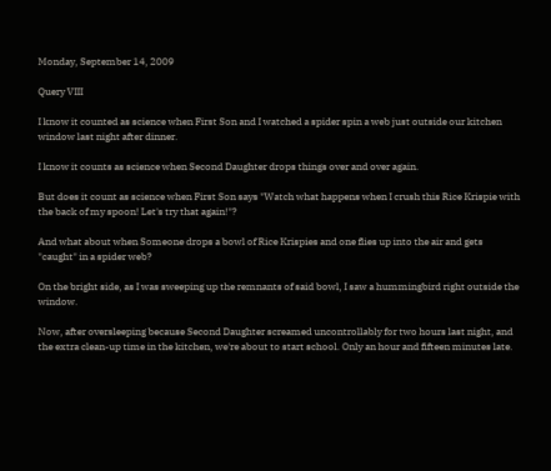Monday, September 14, 2009

Query VIII

I know it counted as science when First Son and I watched a spider spin a web just outside our kitchen window last night after dinner.

I know it counts as science when Second Daughter drops things over and over again.

But does it count as science when First Son says "Watch what happens when I crush this Rice Krispie with the back of my spoon! Let's try that again!"?

And what about when Someone drops a bowl of Rice Krispies and one flies up into the air and gets "caught" in a spider web?

On the bright side, as I was sweeping up the remnants of said bowl, I saw a hummingbird right outside the window.

Now, after oversleeping because Second Daughter screamed uncontrollably for two hours last night, and the extra clean-up time in the kitchen, we're about to start school. Only an hour and fifteen minutes late.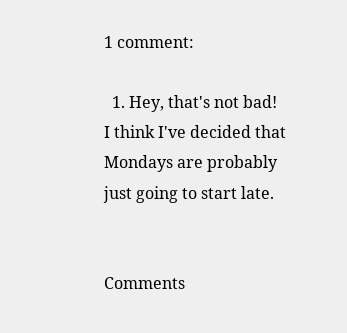1 comment:

  1. Hey, that's not bad! I think I've decided that Mondays are probably just going to start late.


Comments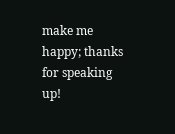make me happy; thanks for speaking up!